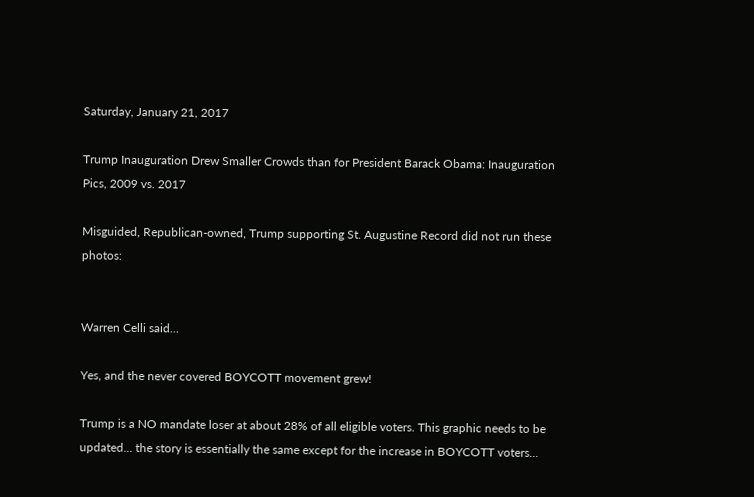Saturday, January 21, 2017

Trump Inauguration Drew Smaller Crowds than for President Barack Obama: Inauguration Pics, 2009 vs. 2017

Misguided, Republican-owned, Trump supporting St. Augustine Record did not run these photos:


Warren Celli said...

Yes, and the never covered BOYCOTT movement grew!

Trump is a NO mandate loser at about 28% of all eligible voters. This graphic needs to be updated... the story is essentially the same except for the increase in BOYCOTT voters...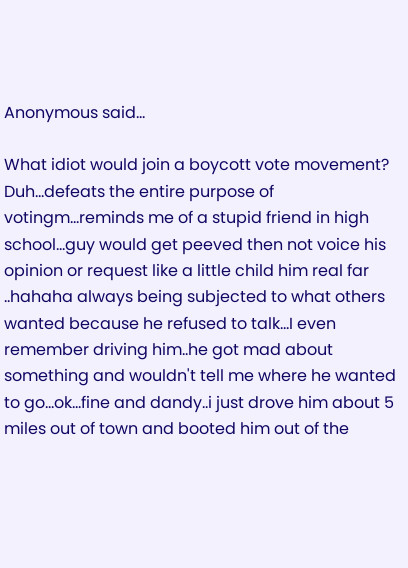Anonymous said...

What idiot would join a boycott vote movement? Duh...defeats the entire purpose of votingm...reminds me of a stupid friend in high school...guy would get peeved then not voice his opinion or request like a little child him real far ..hahaha always being subjected to what others wanted because he refused to talk...I even remember driving him..he got mad about something and wouldn't tell me where he wanted to go...ok...fine and dandy..i just drove him about 5 miles out of town and booted him out of the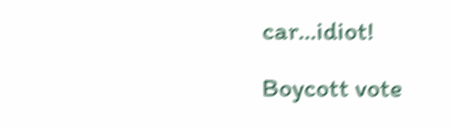car...idiot!

Boycott vote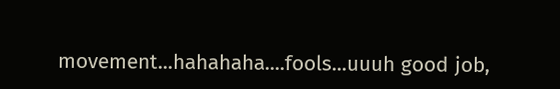movement...hahahaha....fools...uuuh good job,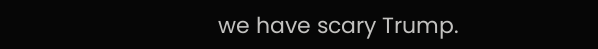we have scary Trump.